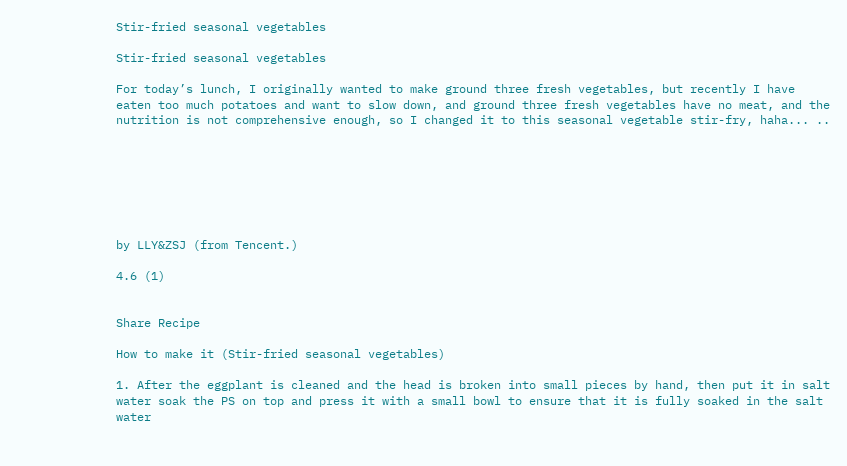Stir-fried seasonal vegetables

Stir-fried seasonal vegetables

For today’s lunch, I originally wanted to make ground three fresh vegetables, but recently I have eaten too much potatoes and want to slow down, and ground three fresh vegetables have no meat, and the nutrition is not comprehensive enough, so I changed it to this seasonal vegetable stir-fry, haha... ..







by LLY&ZSJ (from Tencent.)

4.6 (1)


Share Recipe

How to make it (Stir-fried seasonal vegetables)

1. After the eggplant is cleaned and the head is broken into small pieces by hand, then put it in salt water soak the PS on top and press it with a small bowl to ensure that it is fully soaked in the salt water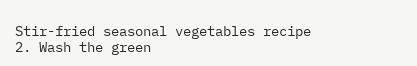Stir-fried seasonal vegetables recipe
2. Wash the green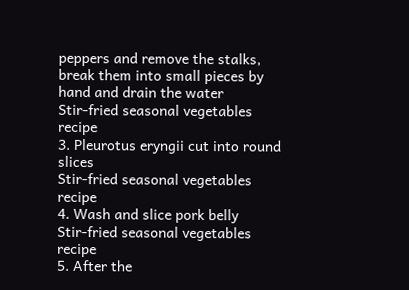peppers and remove the stalks, break them into small pieces by hand and drain the water
Stir-fried seasonal vegetables recipe
3. Pleurotus eryngii cut into round slices
Stir-fried seasonal vegetables recipe
4. Wash and slice pork belly
Stir-fried seasonal vegetables recipe
5. After the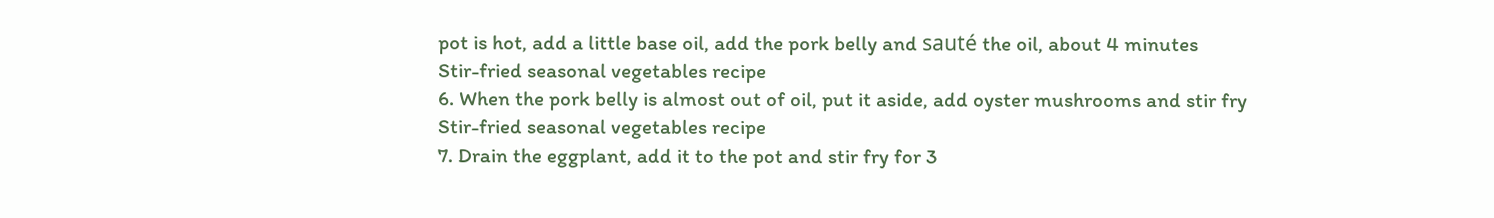pot is hot, add a little base oil, add the pork belly and sauté the oil, about 4 minutes
Stir-fried seasonal vegetables recipe
6. When the pork belly is almost out of oil, put it aside, add oyster mushrooms and stir fry
Stir-fried seasonal vegetables recipe
7. Drain the eggplant, add it to the pot and stir fry for 3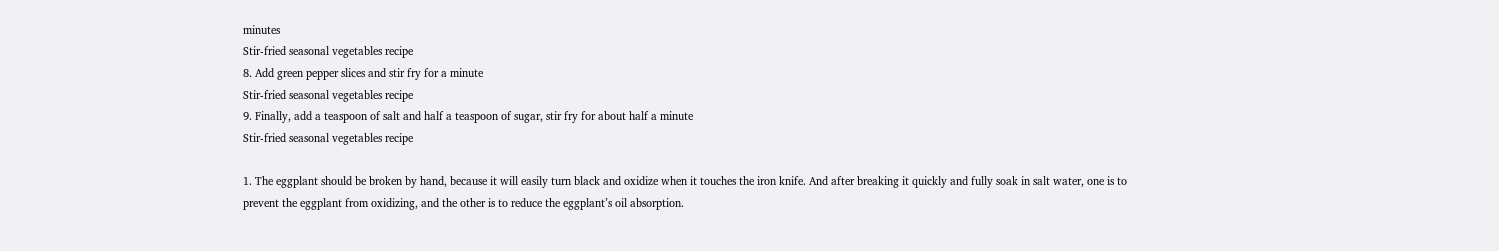minutes
Stir-fried seasonal vegetables recipe
8. Add green pepper slices and stir fry for a minute
Stir-fried seasonal vegetables recipe
9. Finally, add a teaspoon of salt and half a teaspoon of sugar, stir fry for about half a minute
Stir-fried seasonal vegetables recipe

1. The eggplant should be broken by hand, because it will easily turn black and oxidize when it touches the iron knife. And after breaking it quickly and fully soak in salt water, one is to prevent the eggplant from oxidizing, and the other is to reduce the eggplant’s oil absorption.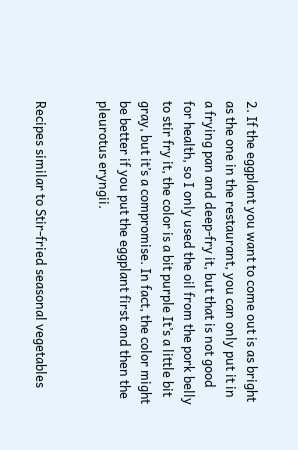2. If the eggplant you want to come out is as bright as the one in the restaurant, you can only put it in a frying pan and deep-fry it, but that is not good for health, so I only used the oil from the pork belly to stir fry it, the color is a bit purple It’s a little bit gray, but it’s a compromise. In fact, the color might be better if you put the eggplant first and then the pleurotus eryngii.


Recipes similar to Stir-fried seasonal vegetables